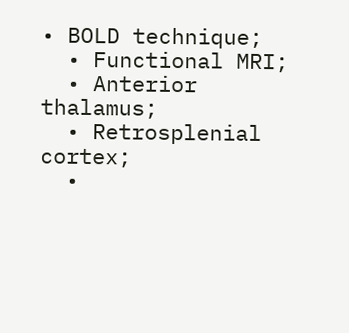• BOLD technique;
  • Functional MRI;
  • Anterior thalamus;
  • Retrosplenial cortex;
  •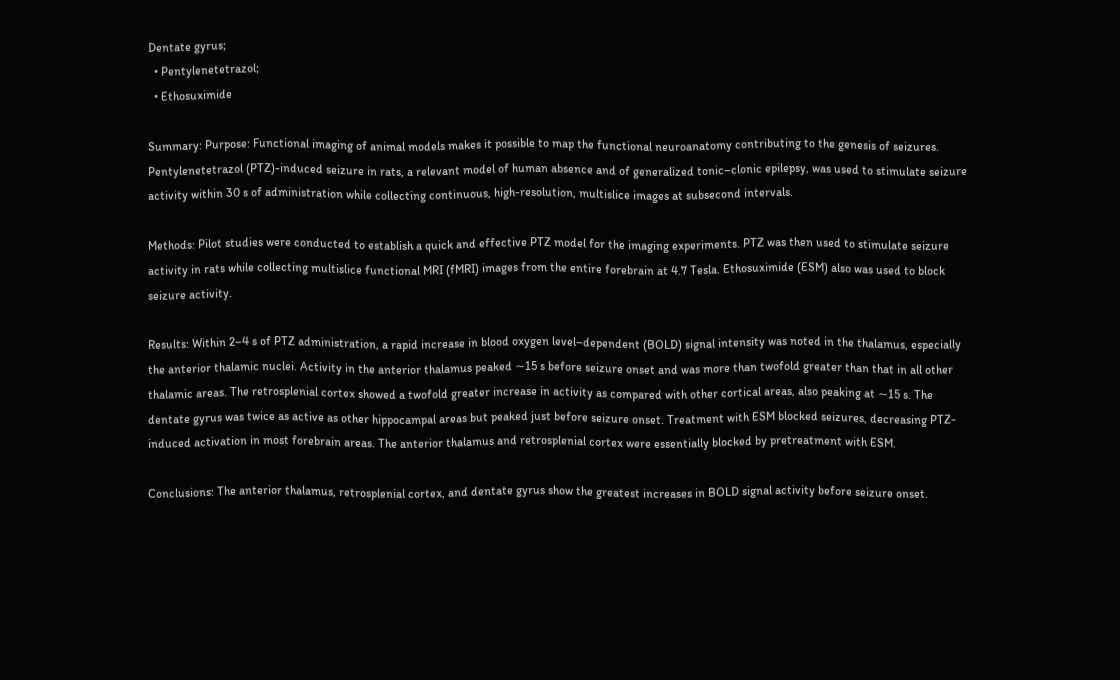Dentate gyrus;
  • Pentylenetetrazol;
  • Ethosuximide

Summary: Purpose: Functional imaging of animal models makes it possible to map the functional neuroanatomy contributing to the genesis of seizures. Pentylenetetrazol (PTZ)-induced seizure in rats, a relevant model of human absence and of generalized tonic–clonic epilepsy, was used to stimulate seizure activity within 30 s of administration while collecting continuous, high-resolution, multislice images at subsecond intervals.

Methods: Pilot studies were conducted to establish a quick and effective PTZ model for the imaging experiments. PTZ was then used to stimulate seizure activity in rats while collecting multislice functional MRI (fMRI) images from the entire forebrain at 4.7 Tesla. Ethosuximide (ESM) also was used to block seizure activity.

Results: Within 2–4 s of PTZ administration, a rapid increase in blood oxygen level–dependent (BOLD) signal intensity was noted in the thalamus, especially the anterior thalamic nuclei. Activity in the anterior thalamus peaked ∼15 s before seizure onset and was more than twofold greater than that in all other thalamic areas. The retrosplenial cortex showed a twofold greater increase in activity as compared with other cortical areas, also peaking at ∼15 s. The dentate gyrus was twice as active as other hippocampal areas but peaked just before seizure onset. Treatment with ESM blocked seizures, decreasing PTZ-induced activation in most forebrain areas. The anterior thalamus and retrosplenial cortex were essentially blocked by pretreatment with ESM.

Conclusions: The anterior thalamus, retrosplenial cortex, and dentate gyrus show the greatest increases in BOLD signal activity before seizure onset.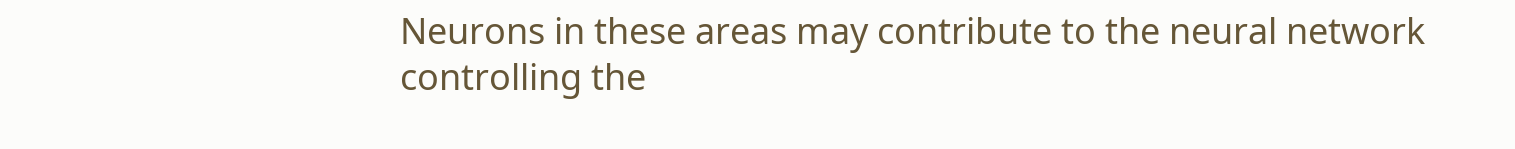Neurons in these areas may contribute to the neural network controlling the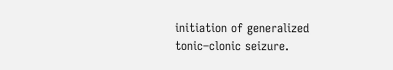initiation of generalized tonic–clonic seizure.